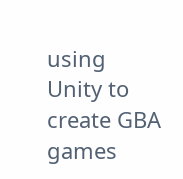using Unity to create GBA games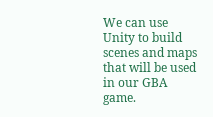We can use Unity to build scenes and maps that will be used in our GBA game.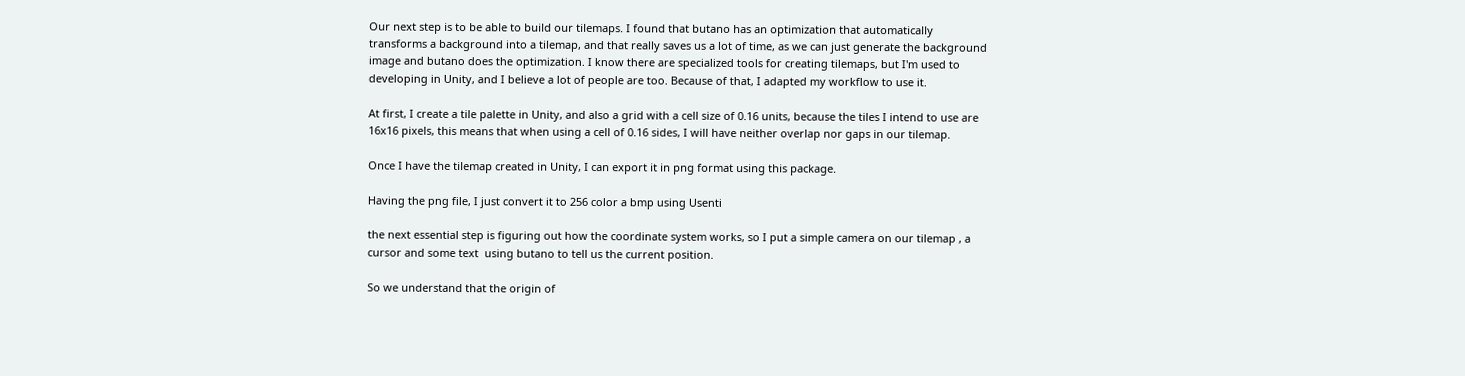Our next step is to be able to build our tilemaps. I found that butano has an optimization that automatically transforms a background into a tilemap, and that really saves us a lot of time, as we can just generate the background image and butano does the optimization. I know there are specialized tools for creating tilemaps, but I'm used to developing in Unity, and I believe a lot of people are too. Because of that, I adapted my workflow to use it.

At first, I create a tile palette in Unity, and also a grid with a cell size of 0.16 units, because the tiles I intend to use are 16x16 pixels, this means that when using a cell of 0.16 sides, I will have neither overlap nor gaps in our tilemap.

Once I have the tilemap created in Unity, I can export it in png format using this package.

Having the png file, I just convert it to 256 color a bmp using Usenti

the next essential step is figuring out how the coordinate system works, so I put a simple camera on our tilemap , a cursor and some text  using butano to tell us the current position.

So we understand that the origin of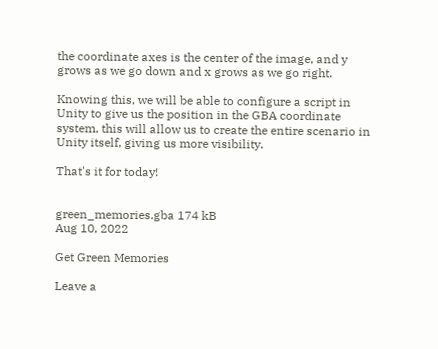the coordinate axes is the center of the image, and y grows as we go down and x grows as we go right.

Knowing this, we will be able to configure a script in Unity to give us the position in the GBA coordinate system, this will allow us to create the entire scenario in Unity itself, giving us more visibility.

That's it for today!


green_memories.gba 174 kB
Aug 10, 2022

Get Green Memories

Leave a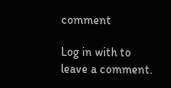comment

Log in with to leave a comment.